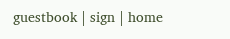guestbook | sign | home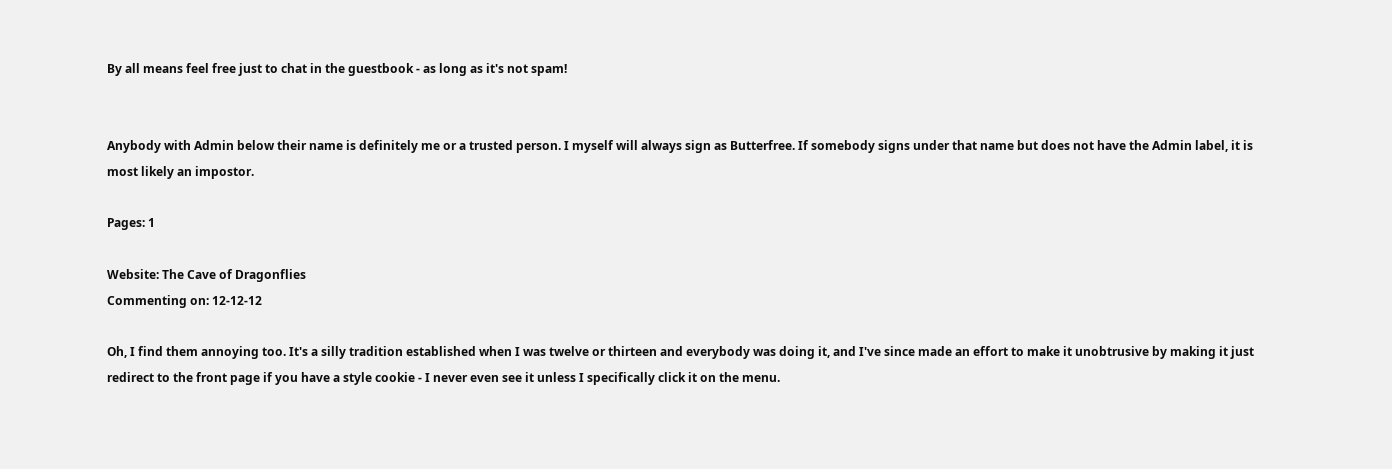By all means feel free just to chat in the guestbook - as long as it's not spam!


Anybody with Admin below their name is definitely me or a trusted person. I myself will always sign as Butterfree. If somebody signs under that name but does not have the Admin label, it is most likely an impostor.

Pages: 1

Website: The Cave of Dragonflies
Commenting on: 12-12-12

Oh, I find them annoying too. It's a silly tradition established when I was twelve or thirteen and everybody was doing it, and I've since made an effort to make it unobtrusive by making it just redirect to the front page if you have a style cookie - I never even see it unless I specifically click it on the menu.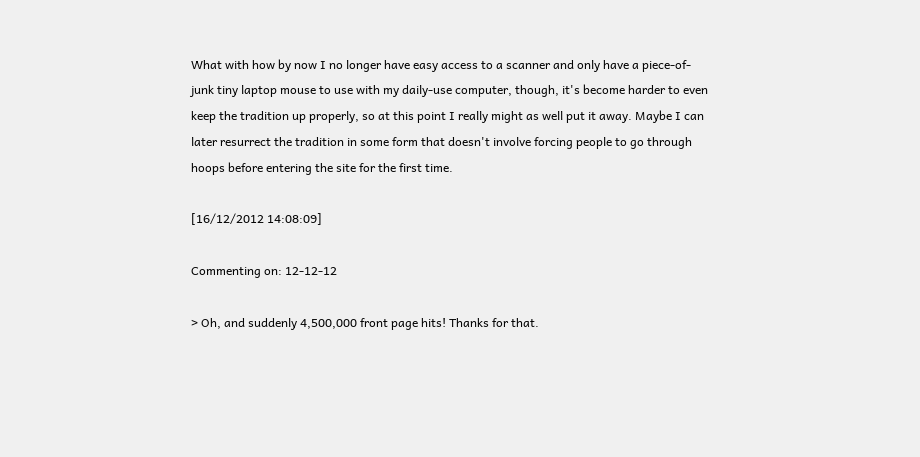What with how by now I no longer have easy access to a scanner and only have a piece-of-junk tiny laptop mouse to use with my daily-use computer, though, it's become harder to even keep the tradition up properly, so at this point I really might as well put it away. Maybe I can later resurrect the tradition in some form that doesn't involve forcing people to go through hoops before entering the site for the first time.

[16/12/2012 14:08:09]

Commenting on: 12-12-12

> Oh, and suddenly 4,500,000 front page hits! Thanks for that.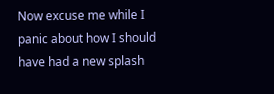Now excuse me while I panic about how I should have had a new splash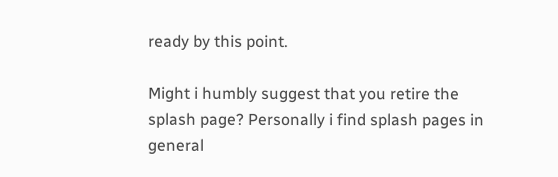ready by this point.

Might i humbly suggest that you retire the splash page? Personally i find splash pages in general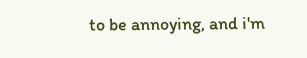to be annoying, and i'm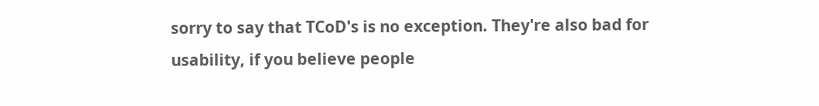sorry to say that TCoD's is no exception. They're also bad for usability, if you believe people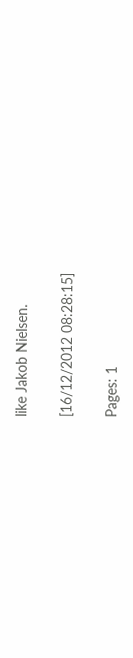like Jakob Nielsen.

[16/12/2012 08:28:15]

Pages: 1